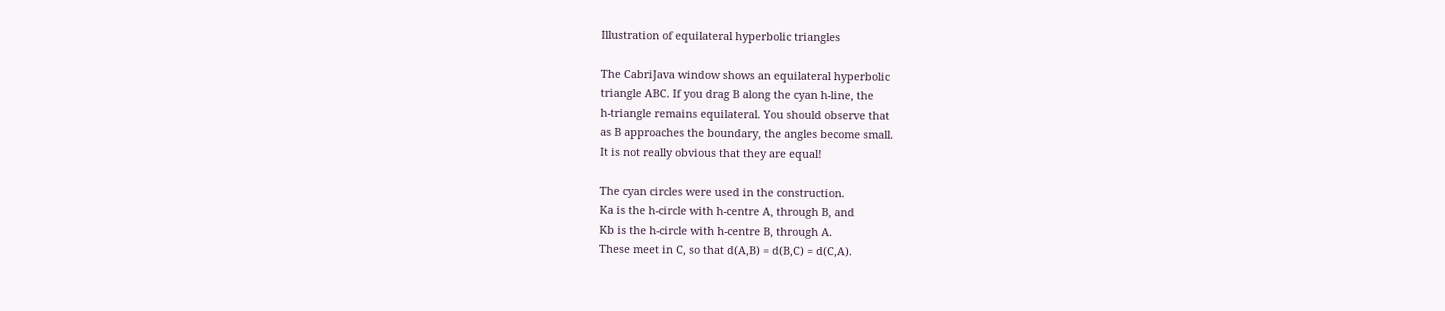Illustration of equilateral hyperbolic triangles

The CabriJava window shows an equilateral hyperbolic
triangle ABC. If you drag B along the cyan h-line, the
h-triangle remains equilateral. You should observe that
as B approaches the boundary, the angles become small.
It is not really obvious that they are equal!

The cyan circles were used in the construction.
Ka is the h-circle with h-centre A, through B, and
Kb is the h-circle with h-centre B, through A.
These meet in C, so that d(A,B) = d(B,C) = d(C,A).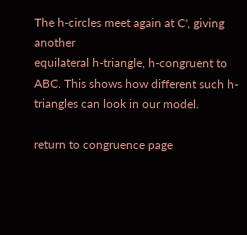The h-circles meet again at C', giving another
equilateral h-triangle, h-congruent to ABC. This shows how different such h-triangles can look in our model.

return to congruence page